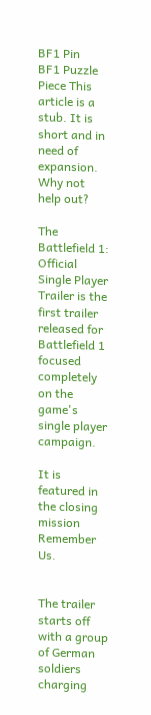BF1 Pin
BF1 Puzzle Piece This article is a stub. It is short and in need of expansion. Why not help out?

The Battlefield 1: Official Single Player Trailer is the first trailer released for Battlefield 1 focused completely on the game's single player campaign.

It is featured in the closing mission Remember Us.


The trailer starts off with a group of German soldiers charging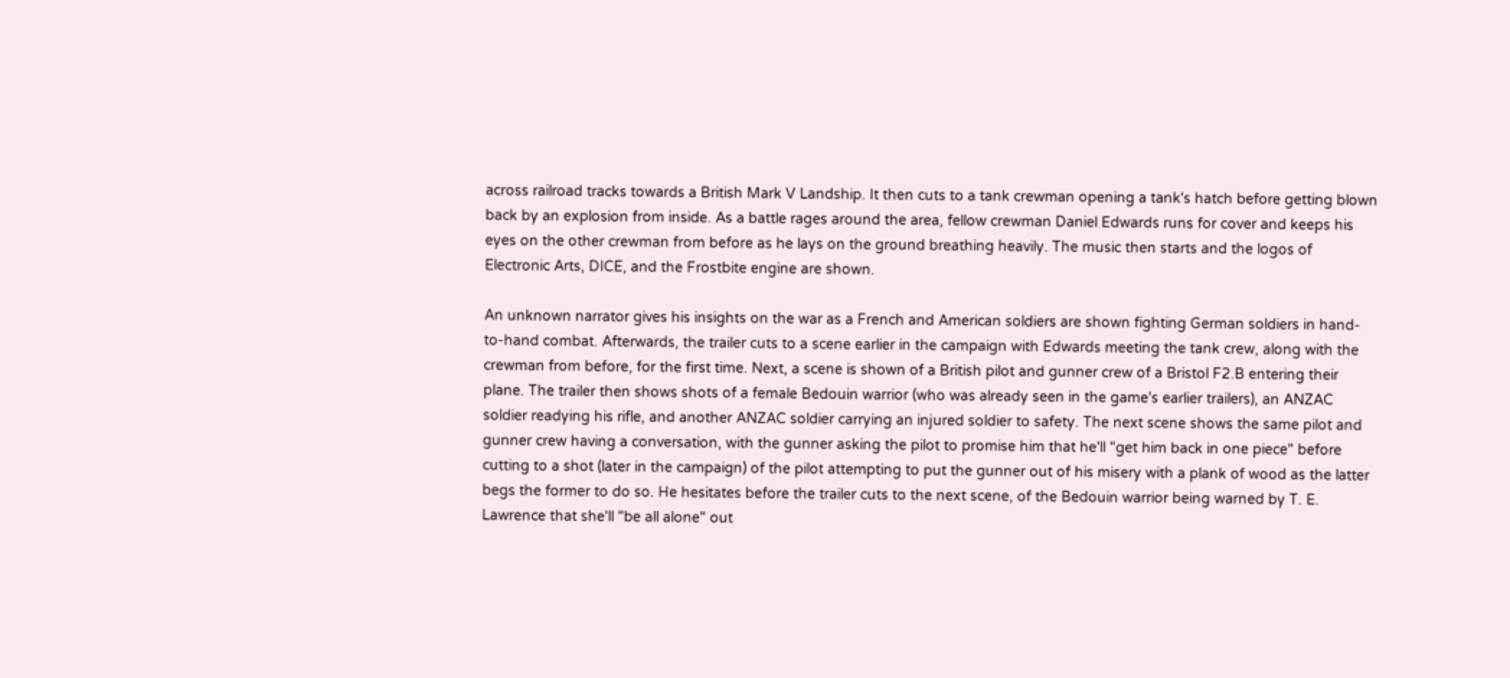across railroad tracks towards a British Mark V Landship. It then cuts to a tank crewman opening a tank's hatch before getting blown back by an explosion from inside. As a battle rages around the area, fellow crewman Daniel Edwards runs for cover and keeps his eyes on the other crewman from before as he lays on the ground breathing heavily. The music then starts and the logos of Electronic Arts, DICE, and the Frostbite engine are shown.

An unknown narrator gives his insights on the war as a French and American soldiers are shown fighting German soldiers in hand-to-hand combat. Afterwards, the trailer cuts to a scene earlier in the campaign with Edwards meeting the tank crew, along with the crewman from before, for the first time. Next, a scene is shown of a British pilot and gunner crew of a Bristol F2.B entering their plane. The trailer then shows shots of a female Bedouin warrior (who was already seen in the game's earlier trailers), an ANZAC soldier readying his rifle, and another ANZAC soldier carrying an injured soldier to safety. The next scene shows the same pilot and gunner crew having a conversation, with the gunner asking the pilot to promise him that he'll "get him back in one piece" before cutting to a shot (later in the campaign) of the pilot attempting to put the gunner out of his misery with a plank of wood as the latter begs the former to do so. He hesitates before the trailer cuts to the next scene, of the Bedouin warrior being warned by T. E. Lawrence that she'll "be all alone" out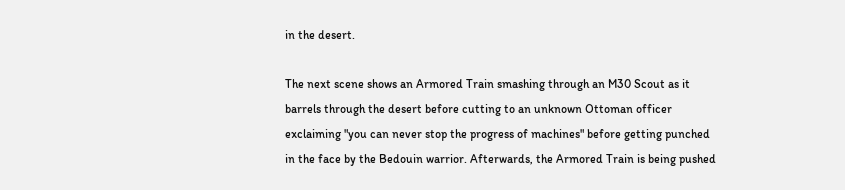in the desert.

The next scene shows an Armored Train smashing through an M30 Scout as it barrels through the desert before cutting to an unknown Ottoman officer exclaiming "you can never stop the progress of machines" before getting punched in the face by the Bedouin warrior. Afterwards, the Armored Train is being pushed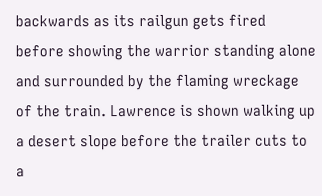backwards as its railgun gets fired before showing the warrior standing alone and surrounded by the flaming wreckage of the train. Lawrence is shown walking up a desert slope before the trailer cuts to a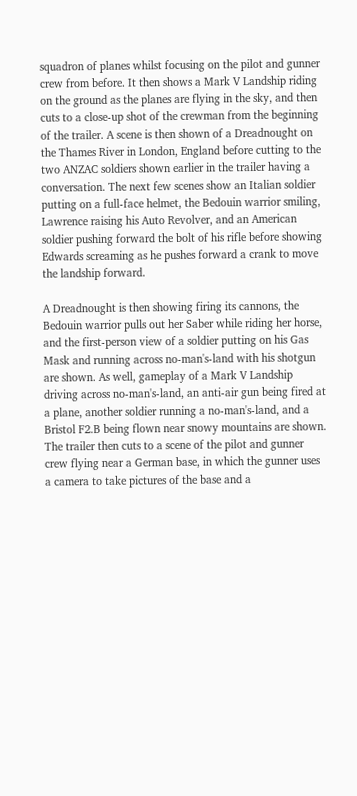squadron of planes whilst focusing on the pilot and gunner crew from before. It then shows a Mark V Landship riding on the ground as the planes are flying in the sky, and then cuts to a close-up shot of the crewman from the beginning of the trailer. A scene is then shown of a Dreadnought on the Thames River in London, England before cutting to the two ANZAC soldiers shown earlier in the trailer having a conversation. The next few scenes show an Italian soldier putting on a full-face helmet, the Bedouin warrior smiling, Lawrence raising his Auto Revolver, and an American soldier pushing forward the bolt of his rifle before showing Edwards screaming as he pushes forward a crank to move the landship forward.

A Dreadnought is then showing firing its cannons, the Bedouin warrior pulls out her Saber while riding her horse, and the first-person view of a soldier putting on his Gas Mask and running across no-man's-land with his shotgun are shown. As well, gameplay of a Mark V Landship driving across no-man's-land, an anti-air gun being fired at a plane, another soldier running a no-man's-land, and a Bristol F2.B being flown near snowy mountains are shown. The trailer then cuts to a scene of the pilot and gunner crew flying near a German base, in which the gunner uses a camera to take pictures of the base and a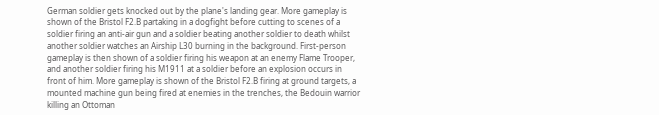German soldier gets knocked out by the plane's landing gear. More gameplay is shown of the Bristol F2.B partaking in a dogfight before cutting to scenes of a soldier firing an anti-air gun and a soldier beating another soldier to death whilst another soldier watches an Airship L30 burning in the background. First-person gameplay is then shown of a soldier firing his weapon at an enemy Flame Trooper, and another soldier firing his M1911 at a soldier before an explosion occurs in front of him. More gameplay is shown of the Bristol F2.B firing at ground targets, a mounted machine gun being fired at enemies in the trenches, the Bedouin warrior killing an Ottoman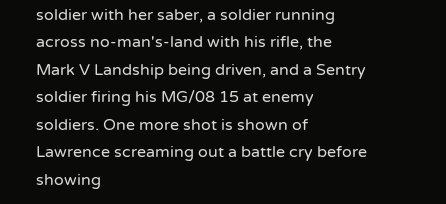soldier with her saber, a soldier running across no-man's-land with his rifle, the Mark V Landship being driven, and a Sentry soldier firing his MG/08 15 at enemy soldiers. One more shot is shown of Lawrence screaming out a battle cry before showing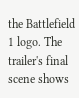the Battlefield 1 logo. The trailer's final scene shows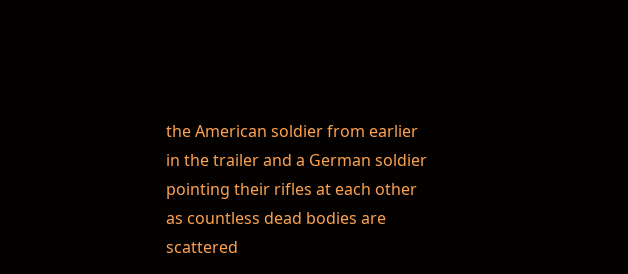the American soldier from earlier in the trailer and a German soldier pointing their rifles at each other as countless dead bodies are scattered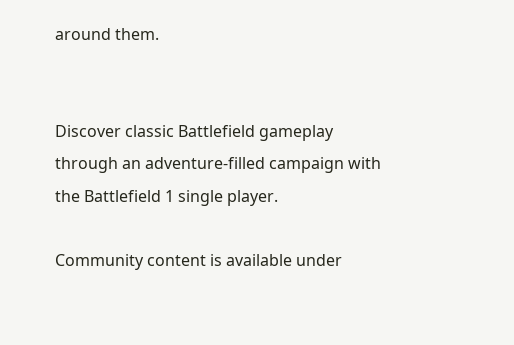around them.


Discover classic Battlefield gameplay through an adventure-filled campaign with the Battlefield 1 single player.

Community content is available under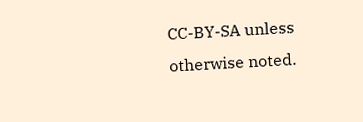CC-BY-SA unless otherwise noted.